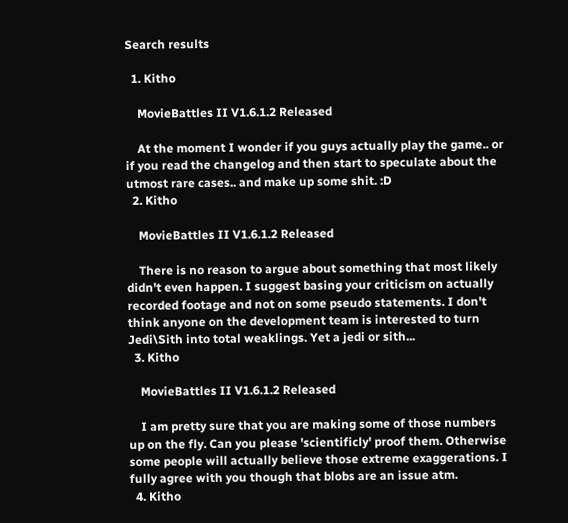Search results

  1. Kitho

    MovieBattles II V1.6.1.2 Released

    At the moment I wonder if you guys actually play the game.. or if you read the changelog and then start to speculate about the utmost rare cases.. and make up some shit. :D
  2. Kitho

    MovieBattles II V1.6.1.2 Released

    There is no reason to argue about something that most likely didn't even happen. I suggest basing your criticism on actually recorded footage and not on some pseudo statements. I don't think anyone on the development team is interested to turn Jedi\Sith into total weaklings. Yet a jedi or sith...
  3. Kitho

    MovieBattles II V1.6.1.2 Released

    I am pretty sure that you are making some of those numbers up on the fly. Can you please 'scientificly' proof them. Otherwise some people will actually believe those extreme exaggerations. I fully agree with you though that blobs are an issue atm.
  4. Kitho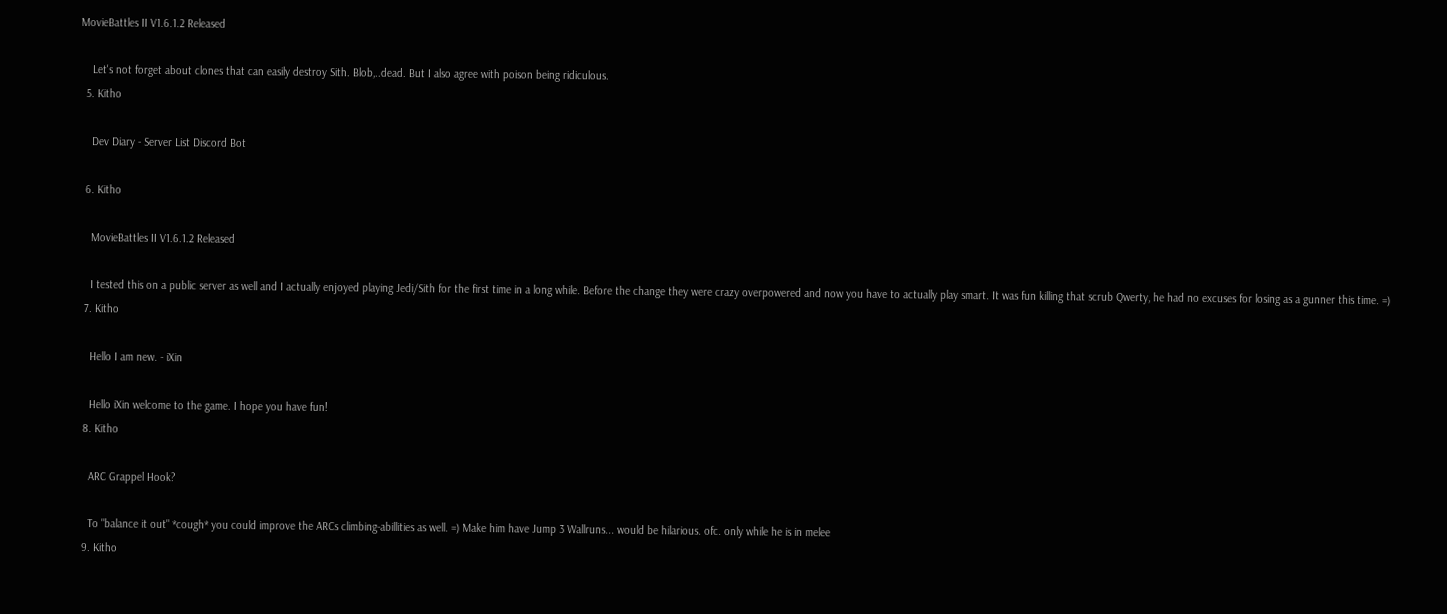MovieBattles II V1.6.1.2 Released

    Let's not forget about clones that can easily destroy Sith. Blob,..dead. But I also agree with poison being ridiculous.
  5. Kitho

    Dev Diary - Server List Discord Bot

  6. Kitho

    MovieBattles II V1.6.1.2 Released

    I tested this on a public server as well and I actually enjoyed playing Jedi/Sith for the first time in a long while. Before the change they were crazy overpowered and now you have to actually play smart. It was fun killing that scrub Qwerty, he had no excuses for losing as a gunner this time. =)
  7. Kitho

    Hello I am new. - iXin

    Hello iXin welcome to the game. I hope you have fun!
  8. Kitho

    ARC Grappel Hook?

    To "balance it out" *cough* you could improve the ARCs climbing-abillities as well. =) Make him have Jump 3 Wallruns... would be hilarious. ofc. only while he is in melee
  9. Kitho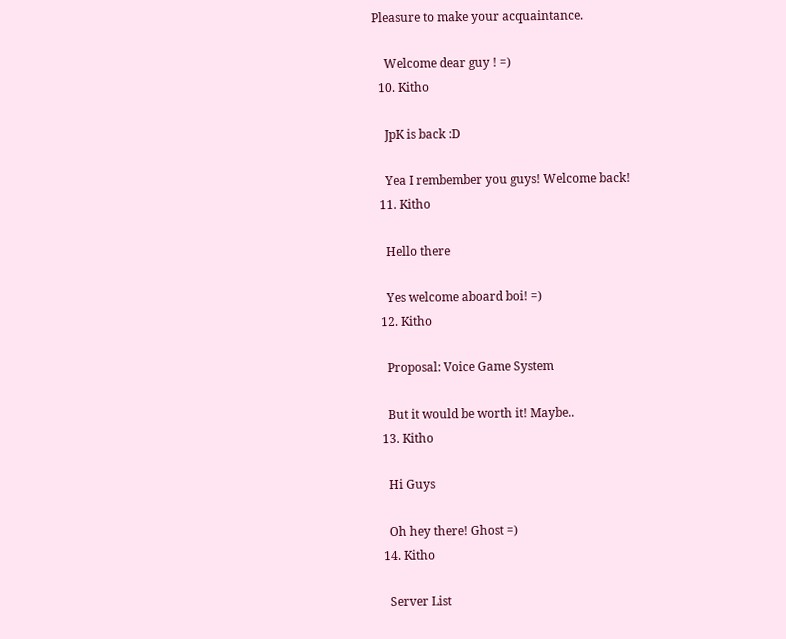Pleasure to make your acquaintance.

    Welcome dear guy ! =)
  10. Kitho

    JpK is back :D

    Yea I rembember you guys! Welcome back!
  11. Kitho

    Hello there

    Yes welcome aboard boi! =)
  12. Kitho

    Proposal: Voice Game System

    But it would be worth it! Maybe..
  13. Kitho

    Hi Guys

    Oh hey there! Ghost =)
  14. Kitho

    Server List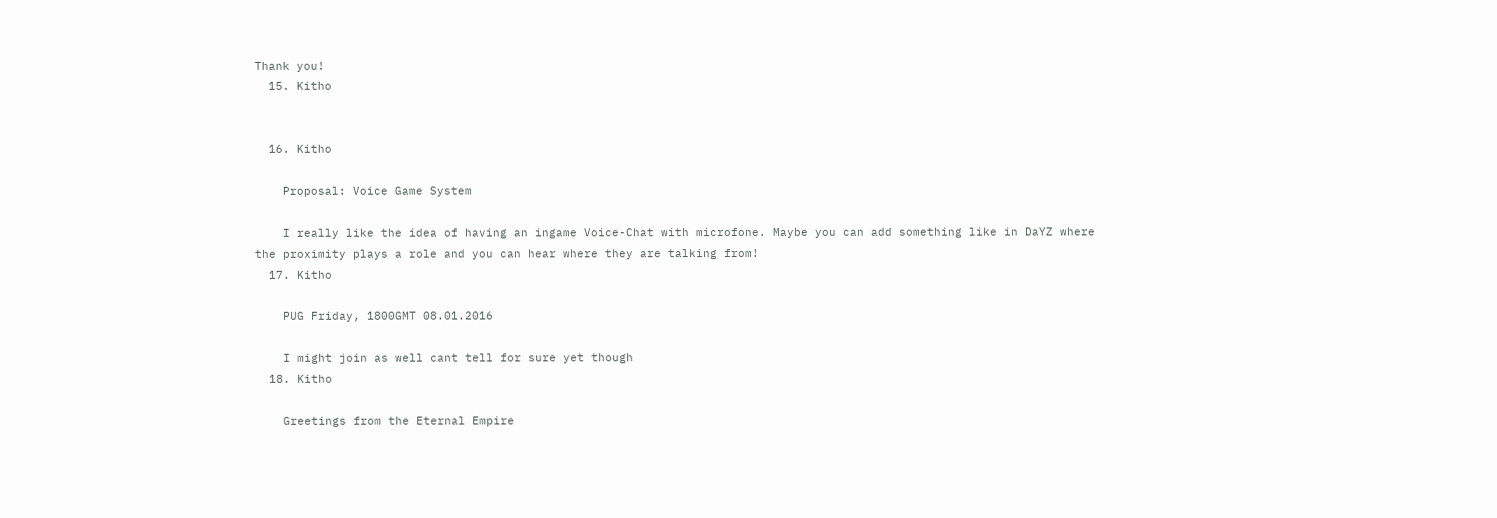Thank you!
  15. Kitho


  16. Kitho

    Proposal: Voice Game System

    I really like the idea of having an ingame Voice-Chat with microfone. Maybe you can add something like in DaYZ where the proximity plays a role and you can hear where they are talking from!
  17. Kitho

    PUG Friday, 1800GMT 08.01.2016

    I might join as well cant tell for sure yet though
  18. Kitho

    Greetings from the Eternal Empire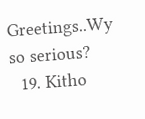Greetings..Wy so serious?
  19. Kitho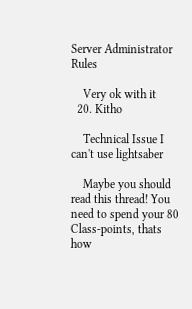Server Administrator Rules

    Very ok with it
  20. Kitho

    Technical Issue I can't use lightsaber

    Maybe you should read this thread! You need to spend your 80 Class-points, thats how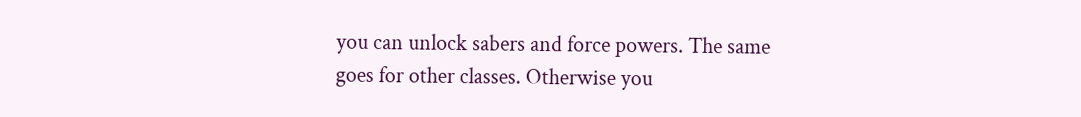you can unlock sabers and force powers. The same goes for other classes. Otherwise you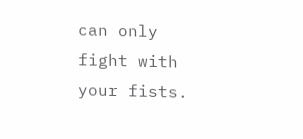can only fight with your fists.